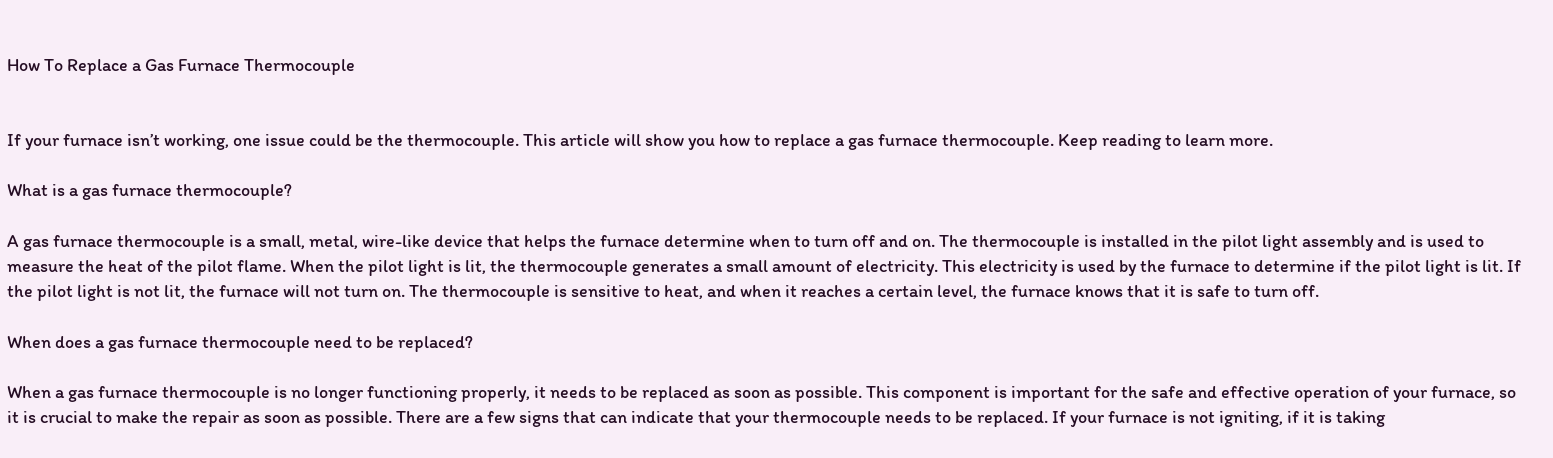How To Replace a Gas Furnace Thermocouple


If your furnace isn’t working, one issue could be the thermocouple. This article will show you how to replace a gas furnace thermocouple. Keep reading to learn more.

What is a gas furnace thermocouple?

A gas furnace thermocouple is a small, metal, wire-like device that helps the furnace determine when to turn off and on. The thermocouple is installed in the pilot light assembly and is used to measure the heat of the pilot flame. When the pilot light is lit, the thermocouple generates a small amount of electricity. This electricity is used by the furnace to determine if the pilot light is lit. If the pilot light is not lit, the furnace will not turn on. The thermocouple is sensitive to heat, and when it reaches a certain level, the furnace knows that it is safe to turn off.

When does a gas furnace thermocouple need to be replaced?

When a gas furnace thermocouple is no longer functioning properly, it needs to be replaced as soon as possible. This component is important for the safe and effective operation of your furnace, so it is crucial to make the repair as soon as possible. There are a few signs that can indicate that your thermocouple needs to be replaced. If your furnace is not igniting, if it is taking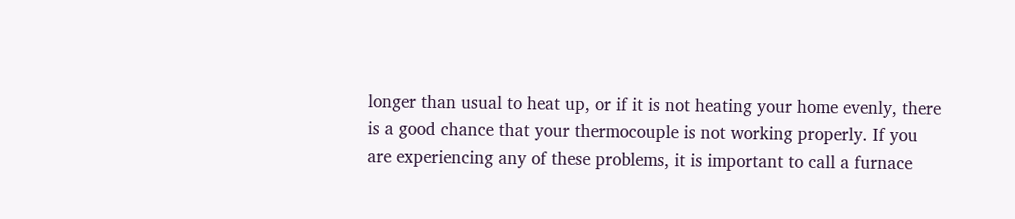longer than usual to heat up, or if it is not heating your home evenly, there is a good chance that your thermocouple is not working properly. If you are experiencing any of these problems, it is important to call a furnace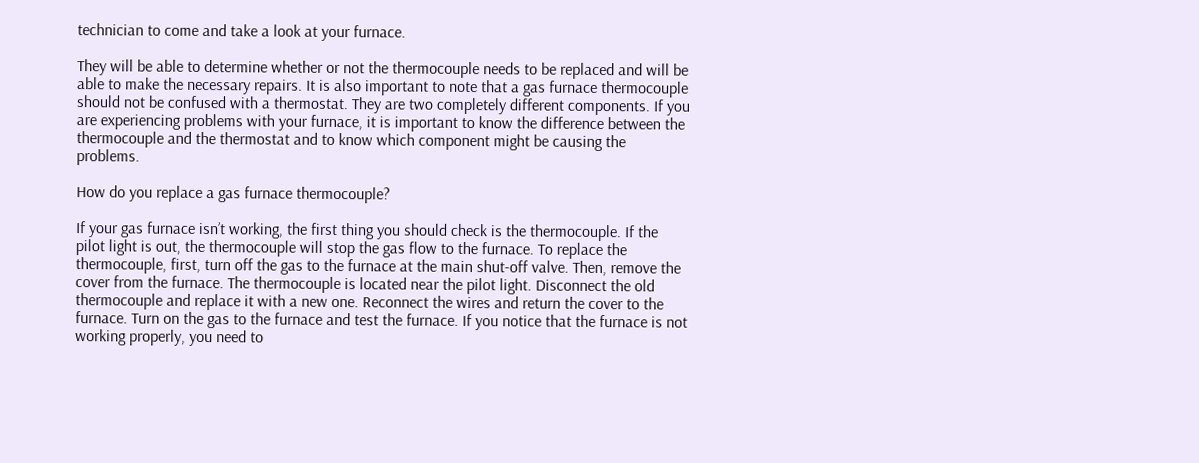technician to come and take a look at your furnace.

They will be able to determine whether or not the thermocouple needs to be replaced and will be able to make the necessary repairs. It is also important to note that a gas furnace thermocouple should not be confused with a thermostat. They are two completely different components. If you are experiencing problems with your furnace, it is important to know the difference between the thermocouple and the thermostat and to know which component might be causing the problems.

How do you replace a gas furnace thermocouple?

If your gas furnace isn’t working, the first thing you should check is the thermocouple. If the pilot light is out, the thermocouple will stop the gas flow to the furnace. To replace the thermocouple, first, turn off the gas to the furnace at the main shut-off valve. Then, remove the cover from the furnace. The thermocouple is located near the pilot light. Disconnect the old thermocouple and replace it with a new one. Reconnect the wires and return the cover to the furnace. Turn on the gas to the furnace and test the furnace. If you notice that the furnace is not working properly, you need to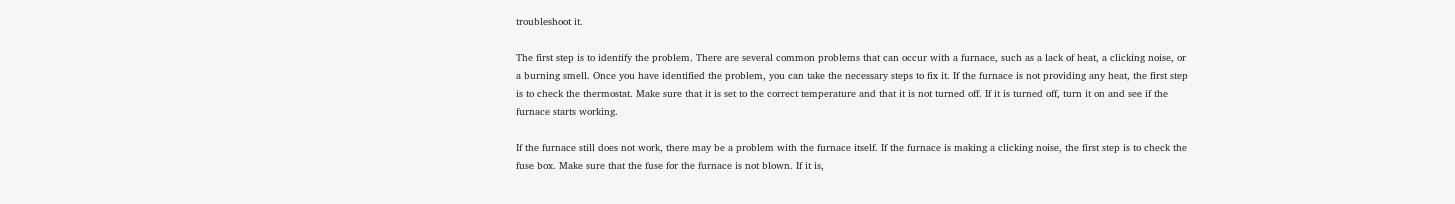troubleshoot it.

The first step is to identify the problem. There are several common problems that can occur with a furnace, such as a lack of heat, a clicking noise, or a burning smell. Once you have identified the problem, you can take the necessary steps to fix it. If the furnace is not providing any heat, the first step is to check the thermostat. Make sure that it is set to the correct temperature and that it is not turned off. If it is turned off, turn it on and see if the furnace starts working.

If the furnace still does not work, there may be a problem with the furnace itself. If the furnace is making a clicking noise, the first step is to check the fuse box. Make sure that the fuse for the furnace is not blown. If it is,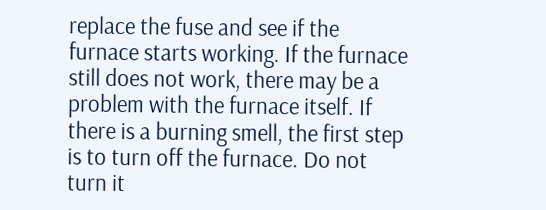replace the fuse and see if the furnace starts working. If the furnace still does not work, there may be a problem with the furnace itself. If there is a burning smell, the first step is to turn off the furnace. Do not turn it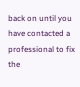back on until you have contacted a professional to fix the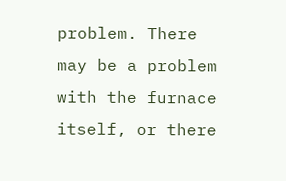problem. There may be a problem with the furnace itself, or there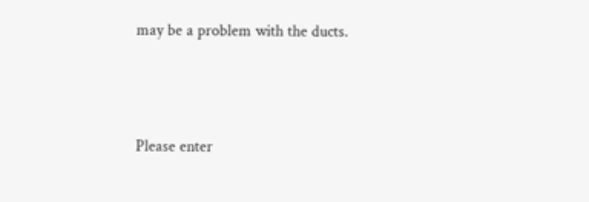may be a problem with the ducts.



Please enter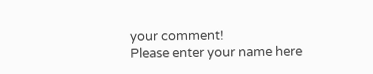your comment!
Please enter your name here